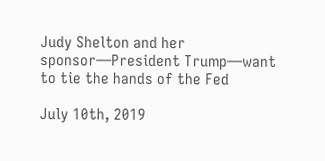Judy Shelton and her sponsor—President Trump—want to tie the hands of the Fed

July 10th, 2019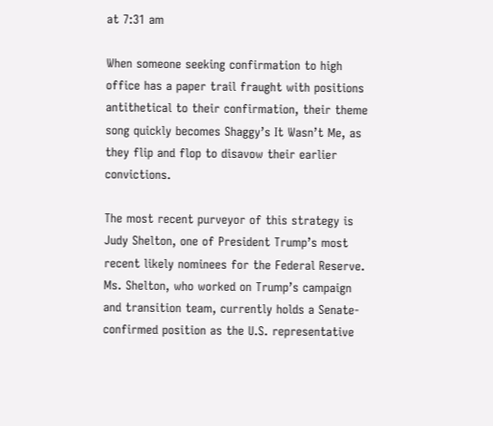at 7:31 am

When someone seeking confirmation to high office has a paper trail fraught with positions antithetical to their confirmation, their theme song quickly becomes Shaggy’s It Wasn’t Me, as they flip and flop to disavow their earlier convictions.

The most recent purveyor of this strategy is Judy Shelton, one of President Trump’s most recent likely nominees for the Federal Reserve. Ms. Shelton, who worked on Trump’s campaign and transition team, currently holds a Senate-confirmed position as the U.S. representative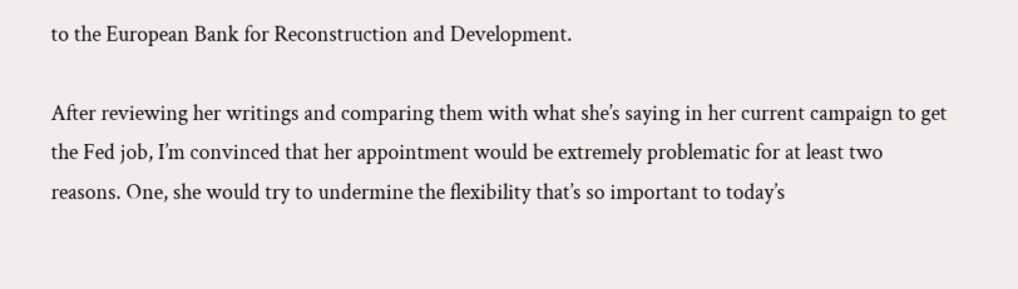to the European Bank for Reconstruction and Development.

After reviewing her writings and comparing them with what she’s saying in her current campaign to get the Fed job, I’m convinced that her appointment would be extremely problematic for at least two reasons. One, she would try to undermine the flexibility that’s so important to today’s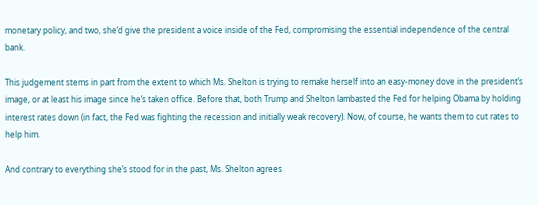monetary policy, and two, she’d give the president a voice inside of the Fed, compromising the essential independence of the central bank.

This judgement stems in part from the extent to which Ms. Shelton is trying to remake herself into an easy-money dove in the president’s image, or at least his image since he’s taken office. Before that, both Trump and Shelton lambasted the Fed for helping Obama by holding interest rates down (in fact, the Fed was fighting the recession and initially weak recovery). Now, of course, he wants them to cut rates to help him.

And contrary to everything she’s stood for in the past, Ms. Shelton agrees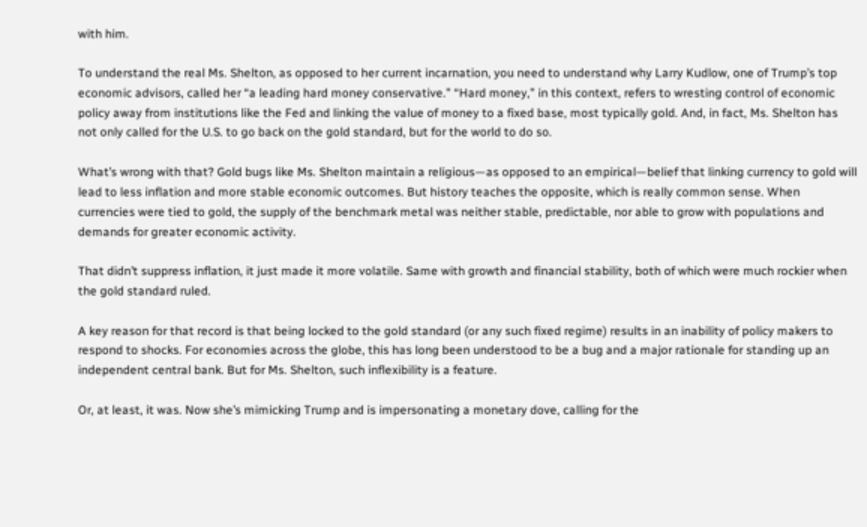with him.

To understand the real Ms. Shelton, as opposed to her current incarnation, you need to understand why Larry Kudlow, one of Trump’s top economic advisors, called her “a leading hard money conservative.” “Hard money,” in this context, refers to wresting control of economic policy away from institutions like the Fed and linking the value of money to a fixed base, most typically gold. And, in fact, Ms. Shelton has not only called for the U.S. to go back on the gold standard, but for the world to do so.

What’s wrong with that? Gold bugs like Ms. Shelton maintain a religious—as opposed to an empirical—belief that linking currency to gold will lead to less inflation and more stable economic outcomes. But history teaches the opposite, which is really common sense. When currencies were tied to gold, the supply of the benchmark metal was neither stable, predictable, nor able to grow with populations and demands for greater economic activity.

That didn’t suppress inflation, it just made it more volatile. Same with growth and financial stability, both of which were much rockier when the gold standard ruled.

A key reason for that record is that being locked to the gold standard (or any such fixed regime) results in an inability of policy makers to respond to shocks. For economies across the globe, this has long been understood to be a bug and a major rationale for standing up an independent central bank. But for Ms. Shelton, such inflexibility is a feature.

Or, at least, it was. Now she’s mimicking Trump and is impersonating a monetary dove, calling for the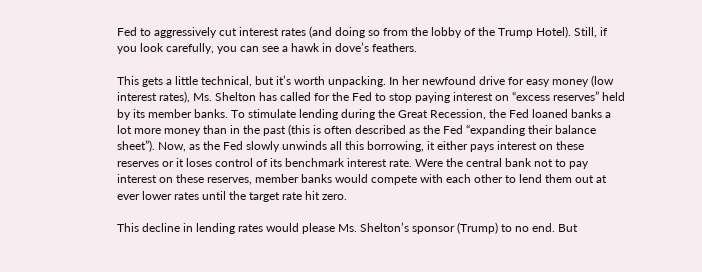Fed to aggressively cut interest rates (and doing so from the lobby of the Trump Hotel). Still, if you look carefully, you can see a hawk in dove’s feathers.

This gets a little technical, but it’s worth unpacking. In her newfound drive for easy money (low interest rates), Ms. Shelton has called for the Fed to stop paying interest on “excess reserves” held by its member banks. To stimulate lending during the Great Recession, the Fed loaned banks a lot more money than in the past (this is often described as the Fed “expanding their balance sheet”). Now, as the Fed slowly unwinds all this borrowing, it either pays interest on these reserves or it loses control of its benchmark interest rate. Were the central bank not to pay interest on these reserves, member banks would compete with each other to lend them out at ever lower rates until the target rate hit zero.

This decline in lending rates would please Ms. Shelton’s sponsor (Trump) to no end. But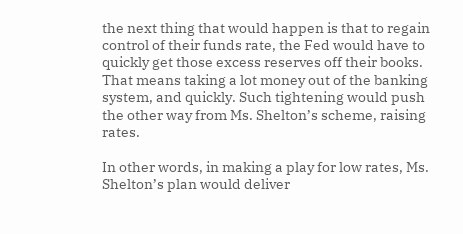the next thing that would happen is that to regain control of their funds rate, the Fed would have to quickly get those excess reserves off their books. That means taking a lot money out of the banking system, and quickly. Such tightening would push the other way from Ms. Shelton’s scheme, raising rates.

In other words, in making a play for low rates, Ms. Shelton’s plan would deliver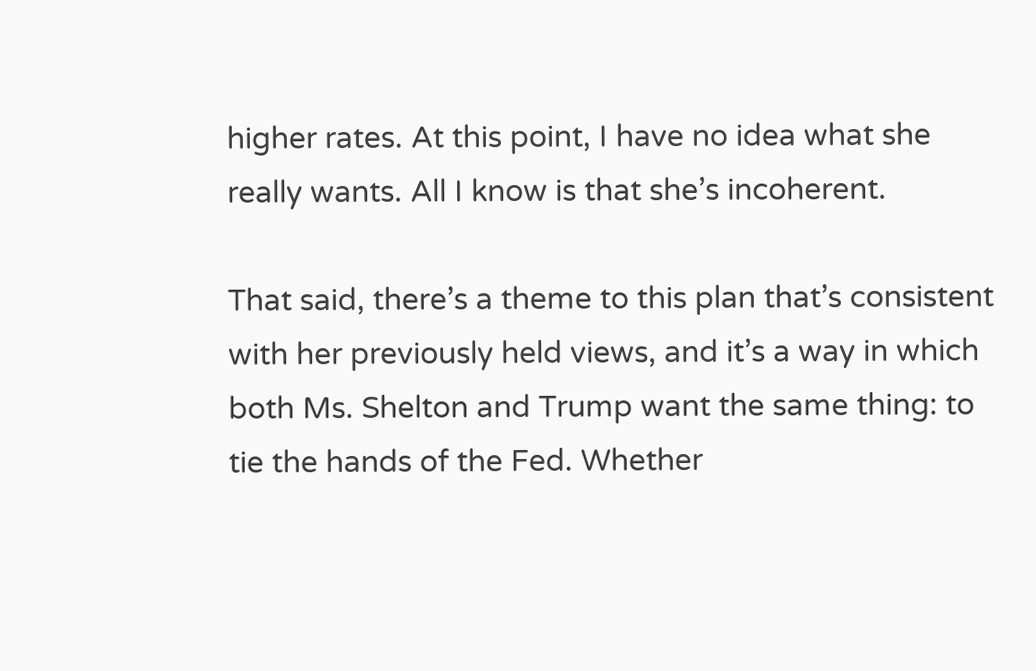higher rates. At this point, I have no idea what she really wants. All I know is that she’s incoherent.

That said, there’s a theme to this plan that’s consistent with her previously held views, and it’s a way in which both Ms. Shelton and Trump want the same thing: to tie the hands of the Fed. Whether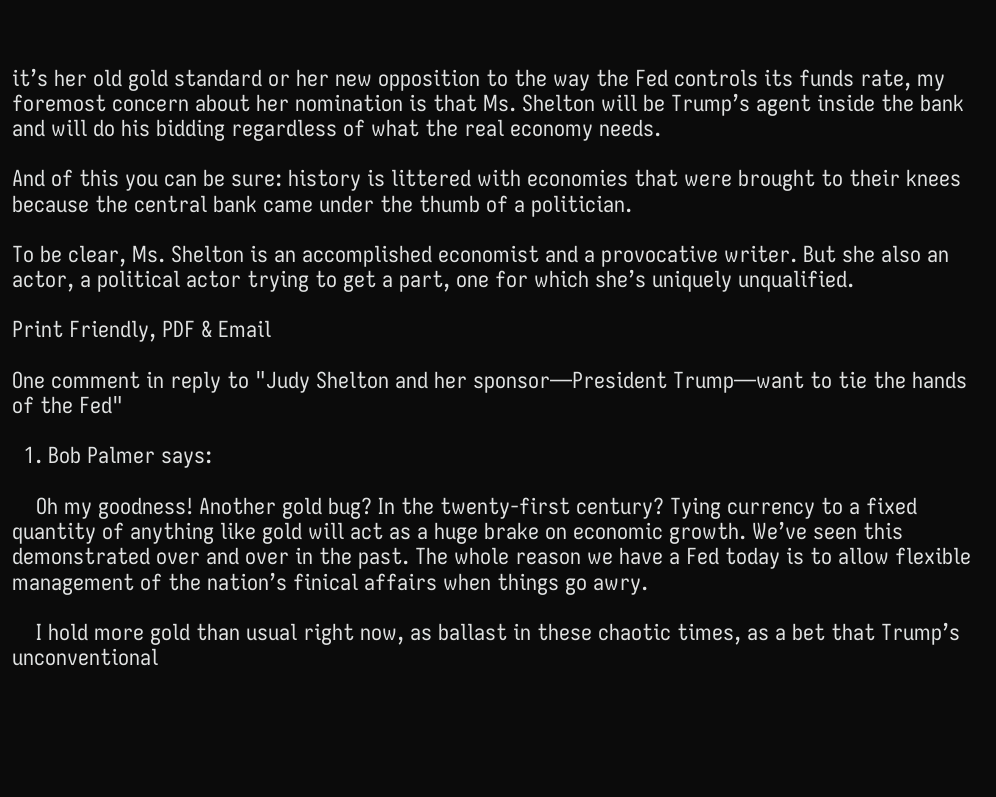it’s her old gold standard or her new opposition to the way the Fed controls its funds rate, my foremost concern about her nomination is that Ms. Shelton will be Trump’s agent inside the bank and will do his bidding regardless of what the real economy needs.

And of this you can be sure: history is littered with economies that were brought to their knees because the central bank came under the thumb of a politician.

To be clear, Ms. Shelton is an accomplished economist and a provocative writer. But she also an actor, a political actor trying to get a part, one for which she’s uniquely unqualified.

Print Friendly, PDF & Email

One comment in reply to "Judy Shelton and her sponsor—President Trump—want to tie the hands of the Fed"

  1. Bob Palmer says:

    Oh my goodness! Another gold bug? In the twenty-first century? Tying currency to a fixed quantity of anything like gold will act as a huge brake on economic growth. We’ve seen this demonstrated over and over in the past. The whole reason we have a Fed today is to allow flexible management of the nation’s finical affairs when things go awry.

    I hold more gold than usual right now, as ballast in these chaotic times, as a bet that Trump’s unconventional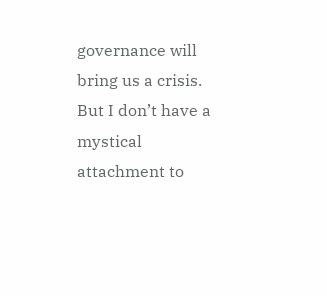governance will bring us a crisis. But I don’t have a mystical attachment to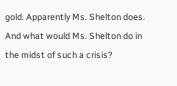gold. Apparently Ms. Shelton does. And what would Ms. Shelton do in the midst of such a crisis?